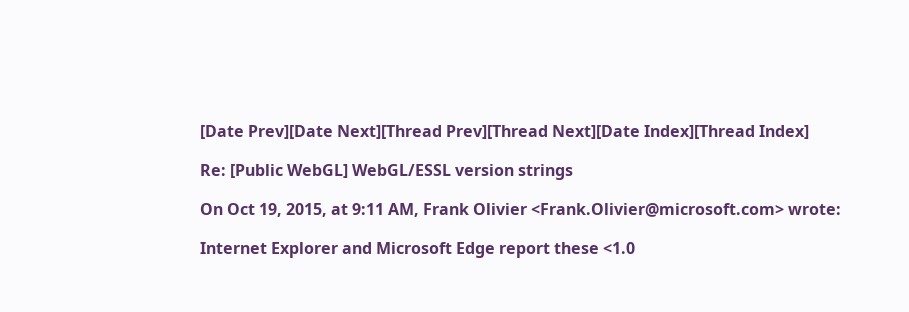[Date Prev][Date Next][Thread Prev][Thread Next][Date Index][Thread Index]

Re: [Public WebGL] WebGL/ESSL version strings

On Oct 19, 2015, at 9:11 AM, Frank Olivier <Frank.Olivier@microsoft.com> wrote:

Internet Explorer and Microsoft Edge report these <1.0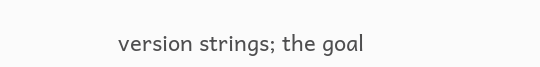version strings; the goal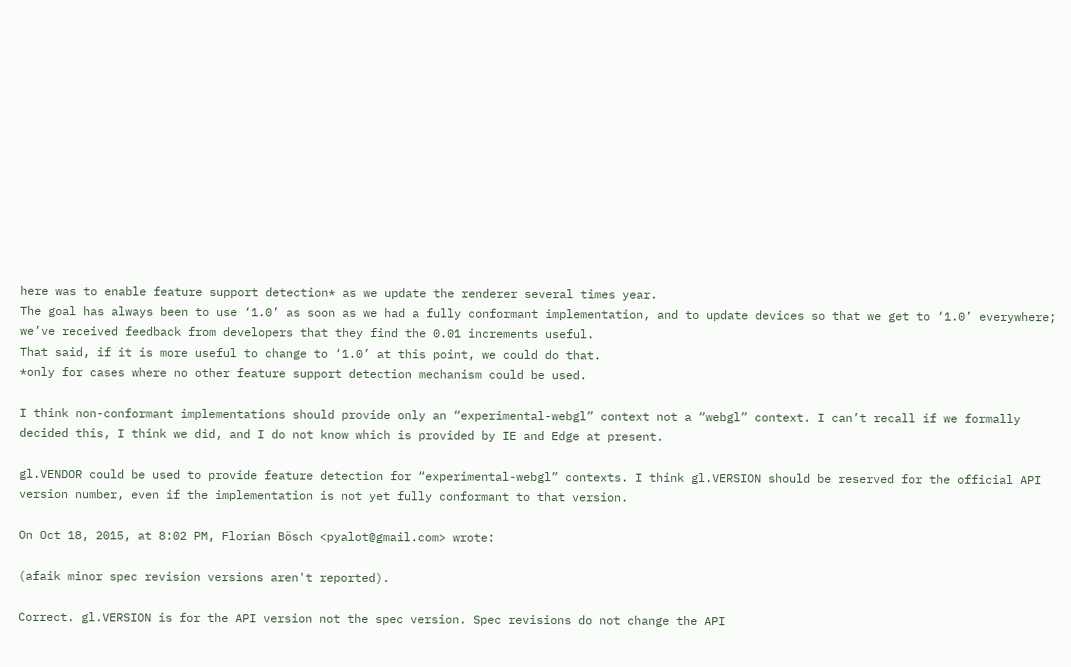here was to enable feature support detection* as we update the renderer several times year.
The goal has always been to use ‘1.0’ as soon as we had a fully conformant implementation, and to update devices so that we get to ‘1.0’ everywhere; we’ve received feedback from developers that they find the 0.01 increments useful.
That said, if it is more useful to change to ‘1.0’ at this point, we could do that.
*only for cases where no other feature support detection mechanism could be used.

I think non-conformant implementations should provide only an “experimental-webgl” context not a “webgl” context. I can’t recall if we formally decided this, I think we did, and I do not know which is provided by IE and Edge at present.

gl.VENDOR could be used to provide feature detection for “experimental-webgl” contexts. I think gl.VERSION should be reserved for the official API version number, even if the implementation is not yet fully conformant to that version.

On Oct 18, 2015, at 8:02 PM, Florian Bösch <pyalot@gmail.com> wrote:

(afaik minor spec revision versions aren't reported).

Correct. gl.VERSION is for the API version not the spec version. Spec revisions do not change the API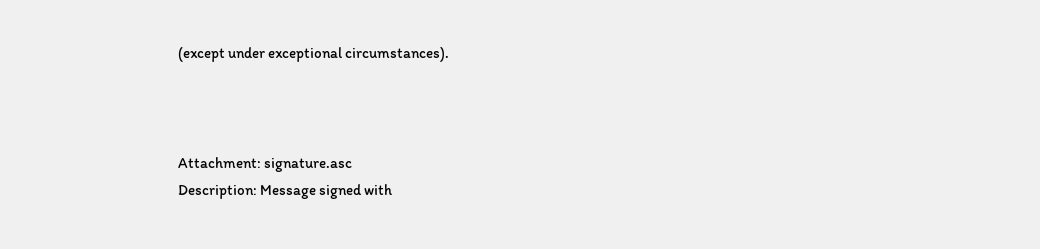(except under exceptional circumstances).



Attachment: signature.asc
Description: Message signed with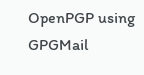OpenPGP using GPGMail